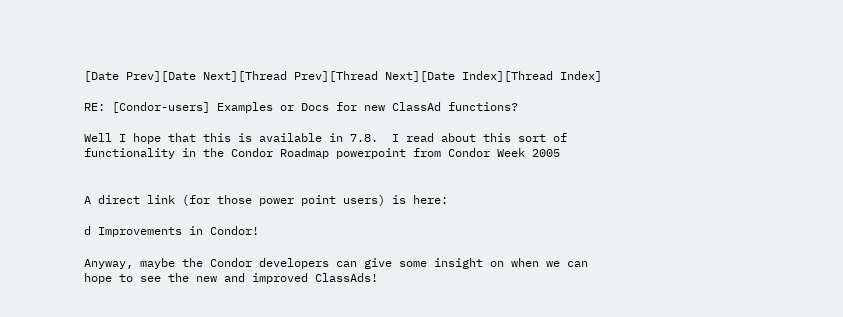[Date Prev][Date Next][Thread Prev][Thread Next][Date Index][Thread Index]

RE: [Condor-users] Examples or Docs for new ClassAd functions?

Well I hope that this is available in 7.8.  I read about this sort of
functionality in the Condor Roadmap powerpoint from Condor Week 2005


A direct link (for those power point users) is here:

d Improvements in Condor!

Anyway, maybe the Condor developers can give some insight on when we can
hope to see the new and improved ClassAds!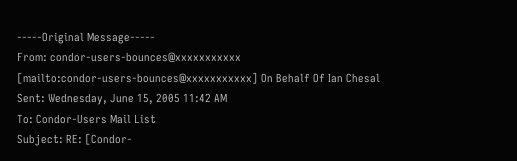-----Original Message-----
From: condor-users-bounces@xxxxxxxxxxx
[mailto:condor-users-bounces@xxxxxxxxxxx] On Behalf Of Ian Chesal
Sent: Wednesday, June 15, 2005 11:42 AM
To: Condor-Users Mail List
Subject: RE: [Condor-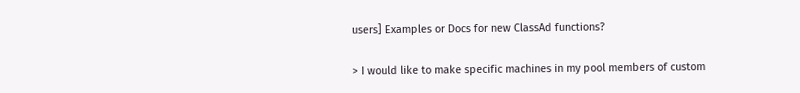users] Examples or Docs for new ClassAd functions?

> I would like to make specific machines in my pool members of custom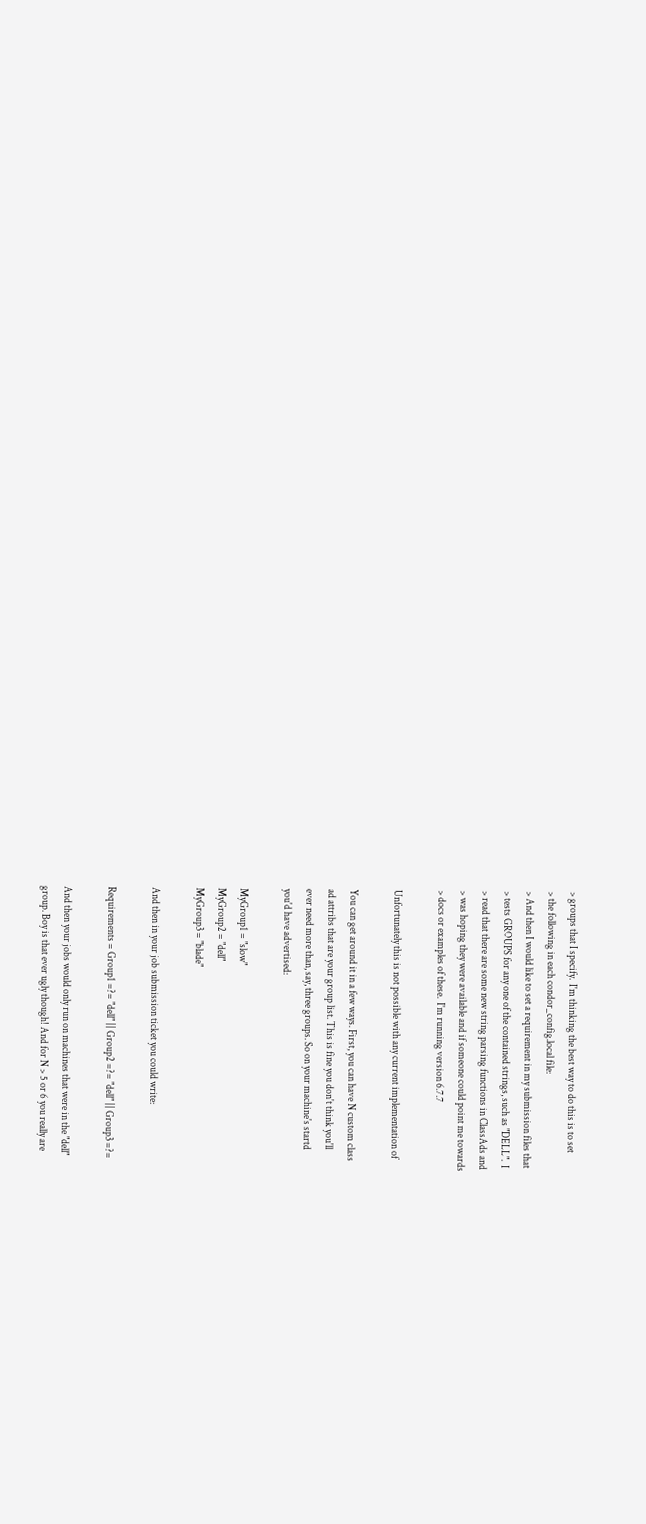> groups that I specify.  I'm thinking the best way to do this is to set
> the following in each condor_config.local file:
> And then I would like to set a requirement in my submission files that
> tests GROUPS for any one of the contained strings, such as "DELL".  I
> read that there are some new string parsing functions in ClassAds and
> was hoping they were available and if someone could point me towards
> docs or examples of these.  I'm running version 6.7.7

Unfortunately this is not possible with any current implementation of

You can get around it in a few ways. First, you can have N custom class
ad attribs that are your group list. This is fine you don't think you'll
ever need more than, say, three groups. So on your machine's startd
you'd have advertised:

MyGroup1 = "slow"
MyGroup2 = "dell"
MyGroup3 = "blade"

And then in your job submission ticket you could write:

Requirements = Group1 =?= "dell" || Group2 =?= "dell" || Group3 =?=

And then your jobs would only run on machines that were in the "dell"
group. Boy is that ever ugly though! And for N > 5 or 6 you really are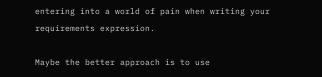entering into a world of pain when writing your requirements expression.

Maybe the better approach is to use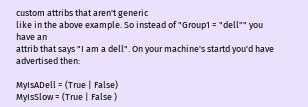custom attribs that aren't generic
like in the above example. So instead of "Group1 = "dell"" you have an
attrib that says "I am a dell". On your machine's startd you'd have
advertised then:

MyIsADell = (True | False)
MyIsSlow = (True | False )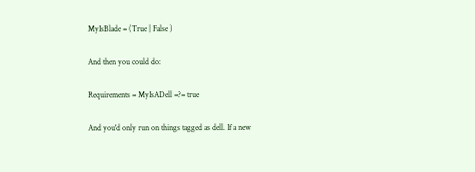MyIsBlade = (True | False )

And then you could do:

Requirements = MyIsADell =?= true

And you'd only run on things tagged as dell. If a new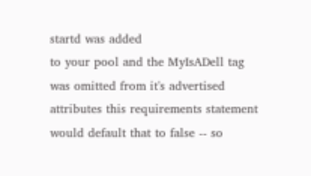startd was added
to your pool and the MyIsADell tag was omitted from it's advertised
attributes this requirements statement would default that to false -- so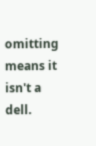omitting means it isn't a dell.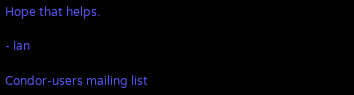Hope that helps.

- Ian

Condor-users mailing list